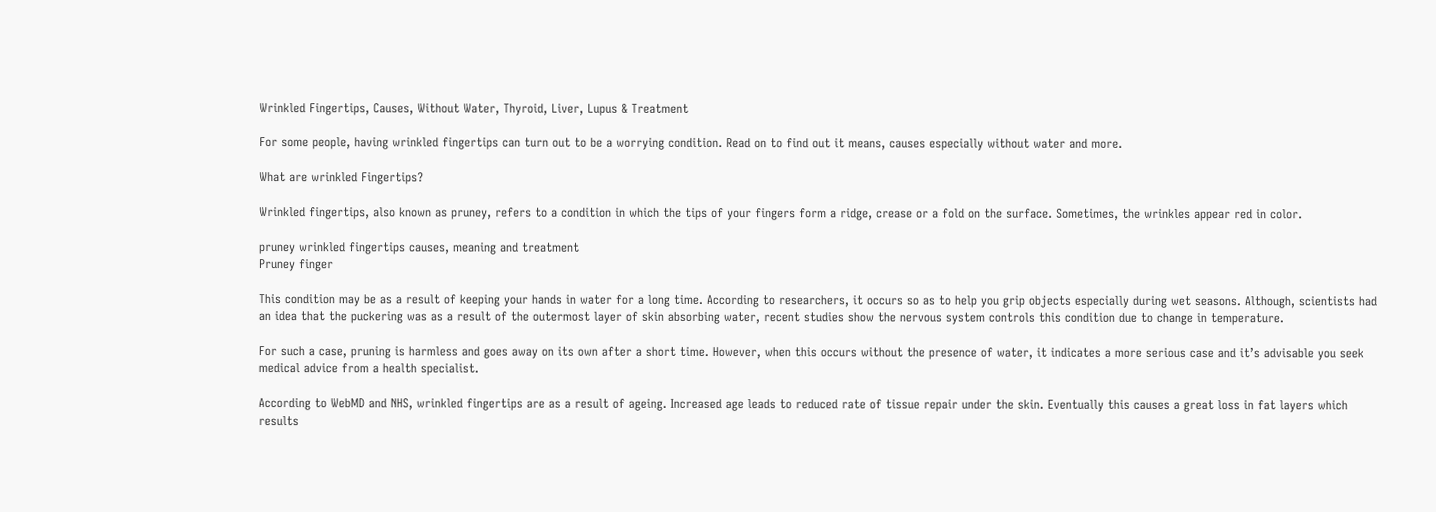Wrinkled Fingertips, Causes, Without Water, Thyroid, Liver, Lupus & Treatment

For some people, having wrinkled fingertips can turn out to be a worrying condition. Read on to find out it means, causes especially without water and more.

What are wrinkled Fingertips?

Wrinkled fingertips, also known as pruney, refers to a condition in which the tips of your fingers form a ridge, crease or a fold on the surface. Sometimes, the wrinkles appear red in color.

pruney wrinkled fingertips causes, meaning and treatment
Pruney finger

This condition may be as a result of keeping your hands in water for a long time. According to researchers, it occurs so as to help you grip objects especially during wet seasons. Although, scientists had an idea that the puckering was as a result of the outermost layer of skin absorbing water, recent studies show the nervous system controls this condition due to change in temperature.

For such a case, pruning is harmless and goes away on its own after a short time. However, when this occurs without the presence of water, it indicates a more serious case and it’s advisable you seek medical advice from a health specialist.

According to WebMD and NHS, wrinkled fingertips are as a result of ageing. Increased age leads to reduced rate of tissue repair under the skin. Eventually this causes a great loss in fat layers which results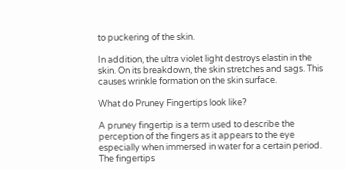to puckering of the skin.

In addition, the ultra violet light destroys elastin in the skin. On its breakdown, the skin stretches and sags. This causes wrinkle formation on the skin surface.

What do Pruney Fingertips look like?

A pruney fingertip is a term used to describe the perception of the fingers as it appears to the eye especially when immersed in water for a certain period. The fingertips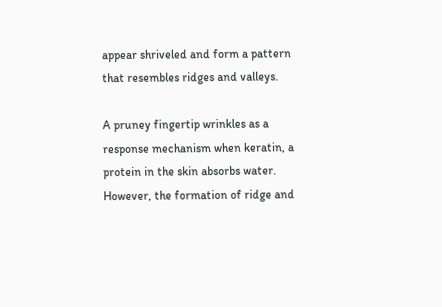appear shriveled and form a pattern that resembles ridges and valleys.

A pruney fingertip wrinkles as a response mechanism when keratin, a protein in the skin absorbs water. However, the formation of ridge and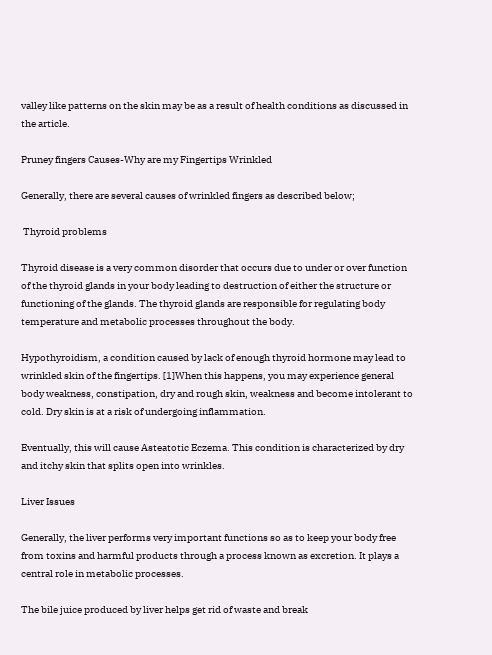valley like patterns on the skin may be as a result of health conditions as discussed in the article.

Pruney fingers Causes-Why are my Fingertips Wrinkled

Generally, there are several causes of wrinkled fingers as described below;

 Thyroid problems

Thyroid disease is a very common disorder that occurs due to under or over function of the thyroid glands in your body leading to destruction of either the structure or functioning of the glands. The thyroid glands are responsible for regulating body temperature and metabolic processes throughout the body.

Hypothyroidism, a condition caused by lack of enough thyroid hormone may lead to wrinkled skin of the fingertips. [1]When this happens, you may experience general body weakness, constipation, dry and rough skin, weakness and become intolerant to cold. Dry skin is at a risk of undergoing inflammation.

Eventually, this will cause Asteatotic Eczema. This condition is characterized by dry and itchy skin that splits open into wrinkles.

Liver Issues

Generally, the liver performs very important functions so as to keep your body free from toxins and harmful products through a process known as excretion. It plays a central role in metabolic processes.

The bile juice produced by liver helps get rid of waste and break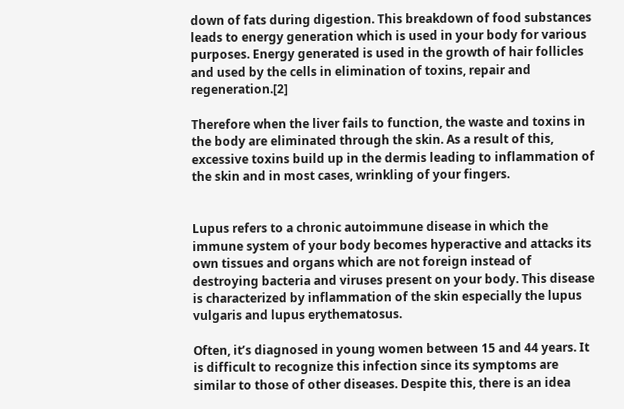down of fats during digestion. This breakdown of food substances leads to energy generation which is used in your body for various purposes. Energy generated is used in the growth of hair follicles and used by the cells in elimination of toxins, repair and regeneration.[2]

Therefore when the liver fails to function, the waste and toxins in the body are eliminated through the skin. As a result of this, excessive toxins build up in the dermis leading to inflammation of the skin and in most cases, wrinkling of your fingers.


Lupus refers to a chronic autoimmune disease in which the immune system of your body becomes hyperactive and attacks its own tissues and organs which are not foreign instead of destroying bacteria and viruses present on your body. This disease is characterized by inflammation of the skin especially the lupus vulgaris and lupus erythematosus.

Often, it’s diagnosed in young women between 15 and 44 years. It is difficult to recognize this infection since its symptoms are similar to those of other diseases. Despite this, there is an idea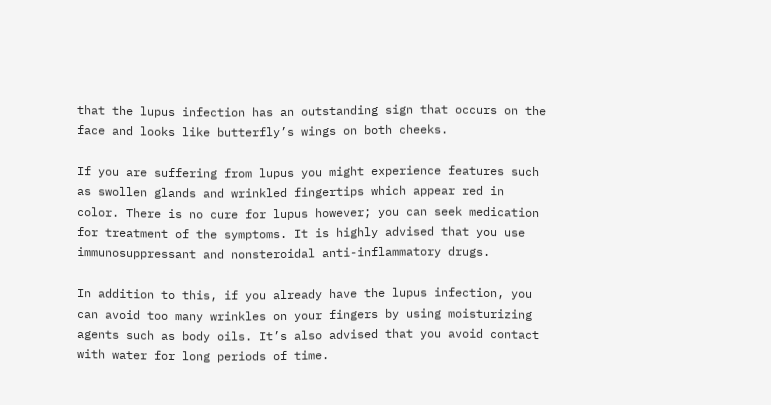that the lupus infection has an outstanding sign that occurs on the face and looks like butterfly’s wings on both cheeks.

If you are suffering from lupus you might experience features such as swollen glands and wrinkled fingertips which appear red in color. There is no cure for lupus however; you can seek medication for treatment of the symptoms. It is highly advised that you use immunosuppressant and nonsteroidal anti-inflammatory drugs.

In addition to this, if you already have the lupus infection, you can avoid too many wrinkles on your fingers by using moisturizing agents such as body oils. It’s also advised that you avoid contact with water for long periods of time.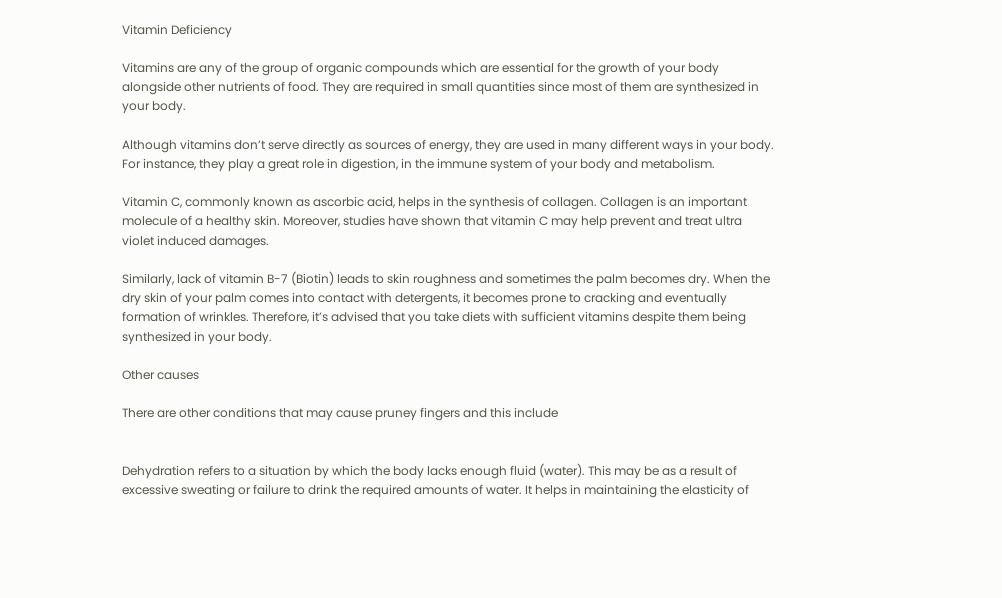Vitamin Deficiency

Vitamins are any of the group of organic compounds which are essential for the growth of your body alongside other nutrients of food. They are required in small quantities since most of them are synthesized in your body.

Although vitamins don’t serve directly as sources of energy, they are used in many different ways in your body. For instance, they play a great role in digestion, in the immune system of your body and metabolism.

Vitamin C, commonly known as ascorbic acid, helps in the synthesis of collagen. Collagen is an important molecule of a healthy skin. Moreover, studies have shown that vitamin C may help prevent and treat ultra violet induced damages.

Similarly, lack of vitamin B-7 (Biotin) leads to skin roughness and sometimes the palm becomes dry. When the dry skin of your palm comes into contact with detergents, it becomes prone to cracking and eventually formation of wrinkles. Therefore, it’s advised that you take diets with sufficient vitamins despite them being synthesized in your body.

Other causes

There are other conditions that may cause pruney fingers and this include


Dehydration refers to a situation by which the body lacks enough fluid (water). This may be as a result of excessive sweating or failure to drink the required amounts of water. It helps in maintaining the elasticity of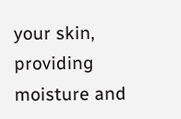your skin, providing moisture and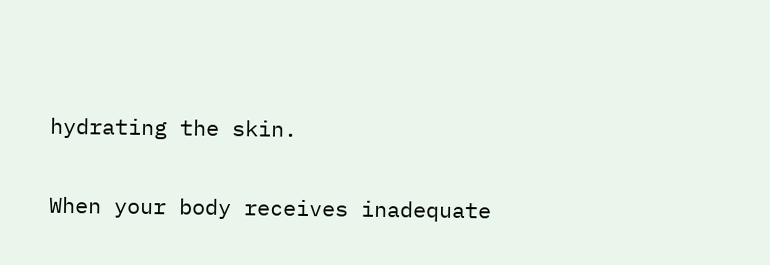hydrating the skin.

When your body receives inadequate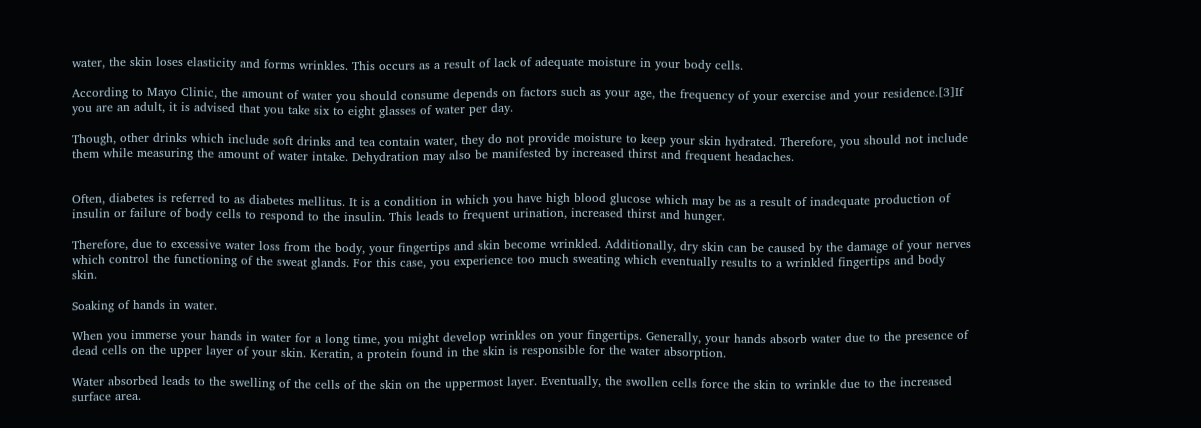water, the skin loses elasticity and forms wrinkles. This occurs as a result of lack of adequate moisture in your body cells.

According to Mayo Clinic, the amount of water you should consume depends on factors such as your age, the frequency of your exercise and your residence.[3]If you are an adult, it is advised that you take six to eight glasses of water per day.

Though, other drinks which include soft drinks and tea contain water, they do not provide moisture to keep your skin hydrated. Therefore, you should not include them while measuring the amount of water intake. Dehydration may also be manifested by increased thirst and frequent headaches.


Often, diabetes is referred to as diabetes mellitus. It is a condition in which you have high blood glucose which may be as a result of inadequate production of insulin or failure of body cells to respond to the insulin. This leads to frequent urination, increased thirst and hunger.

Therefore, due to excessive water loss from the body, your fingertips and skin become wrinkled. Additionally, dry skin can be caused by the damage of your nerves which control the functioning of the sweat glands. For this case, you experience too much sweating which eventually results to a wrinkled fingertips and body skin.

Soaking of hands in water.

When you immerse your hands in water for a long time, you might develop wrinkles on your fingertips. Generally, your hands absorb water due to the presence of dead cells on the upper layer of your skin. Keratin, a protein found in the skin is responsible for the water absorption.

Water absorbed leads to the swelling of the cells of the skin on the uppermost layer. Eventually, the swollen cells force the skin to wrinkle due to the increased surface area.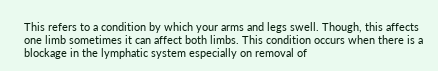This refers to a condition by which your arms and legs swell. Though, this affects one limb sometimes it can affect both limbs. This condition occurs when there is a blockage in the lymphatic system especially on removal of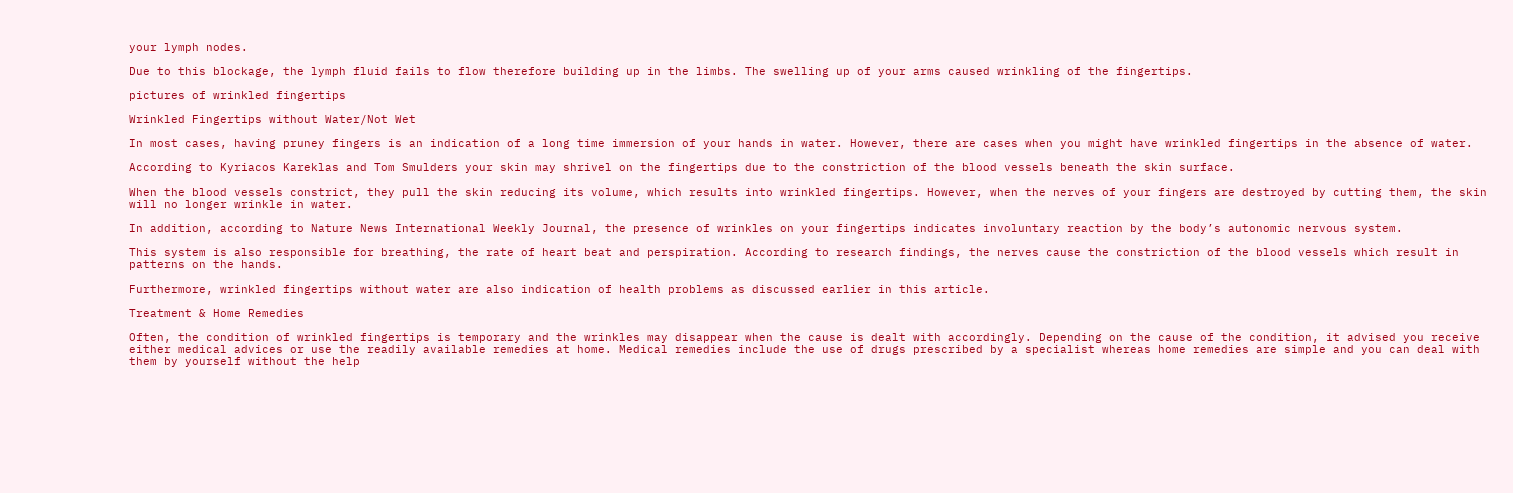your lymph nodes.

Due to this blockage, the lymph fluid fails to flow therefore building up in the limbs. The swelling up of your arms caused wrinkling of the fingertips.

pictures of wrinkled fingertips

Wrinkled Fingertips without Water/Not Wet

In most cases, having pruney fingers is an indication of a long time immersion of your hands in water. However, there are cases when you might have wrinkled fingertips in the absence of water.

According to Kyriacos Kareklas and Tom Smulders your skin may shrivel on the fingertips due to the constriction of the blood vessels beneath the skin surface.

When the blood vessels constrict, they pull the skin reducing its volume, which results into wrinkled fingertips. However, when the nerves of your fingers are destroyed by cutting them, the skin will no longer wrinkle in water.

In addition, according to Nature News International Weekly Journal, the presence of wrinkles on your fingertips indicates involuntary reaction by the body’s autonomic nervous system.

This system is also responsible for breathing, the rate of heart beat and perspiration. According to research findings, the nerves cause the constriction of the blood vessels which result in patterns on the hands.

Furthermore, wrinkled fingertips without water are also indication of health problems as discussed earlier in this article.

Treatment & Home Remedies

Often, the condition of wrinkled fingertips is temporary and the wrinkles may disappear when the cause is dealt with accordingly. Depending on the cause of the condition, it advised you receive either medical advices or use the readily available remedies at home. Medical remedies include the use of drugs prescribed by a specialist whereas home remedies are simple and you can deal with them by yourself without the help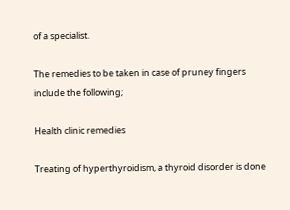of a specialist.

The remedies to be taken in case of pruney fingers include the following;

Health clinic remedies

Treating of hyperthyroidism, a thyroid disorder is done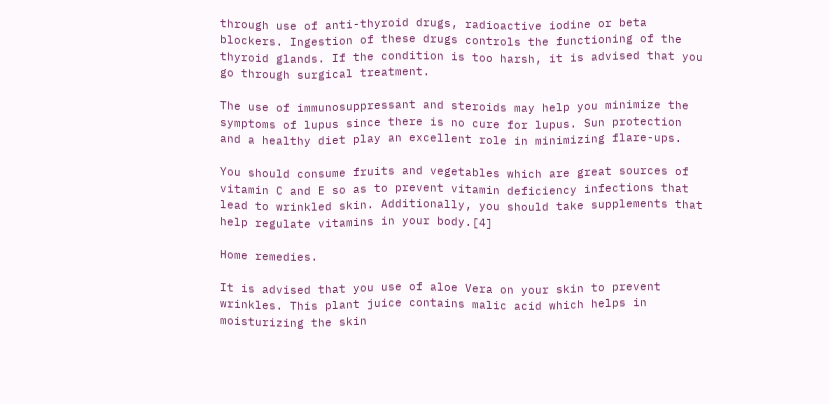through use of anti-thyroid drugs, radioactive iodine or beta blockers. Ingestion of these drugs controls the functioning of the thyroid glands. If the condition is too harsh, it is advised that you go through surgical treatment.

The use of immunosuppressant and steroids may help you minimize the symptoms of lupus since there is no cure for lupus. Sun protection and a healthy diet play an excellent role in minimizing flare-ups.

You should consume fruits and vegetables which are great sources of vitamin C and E so as to prevent vitamin deficiency infections that lead to wrinkled skin. Additionally, you should take supplements that help regulate vitamins in your body.[4]

Home remedies.

It is advised that you use of aloe Vera on your skin to prevent wrinkles. This plant juice contains malic acid which helps in moisturizing the skin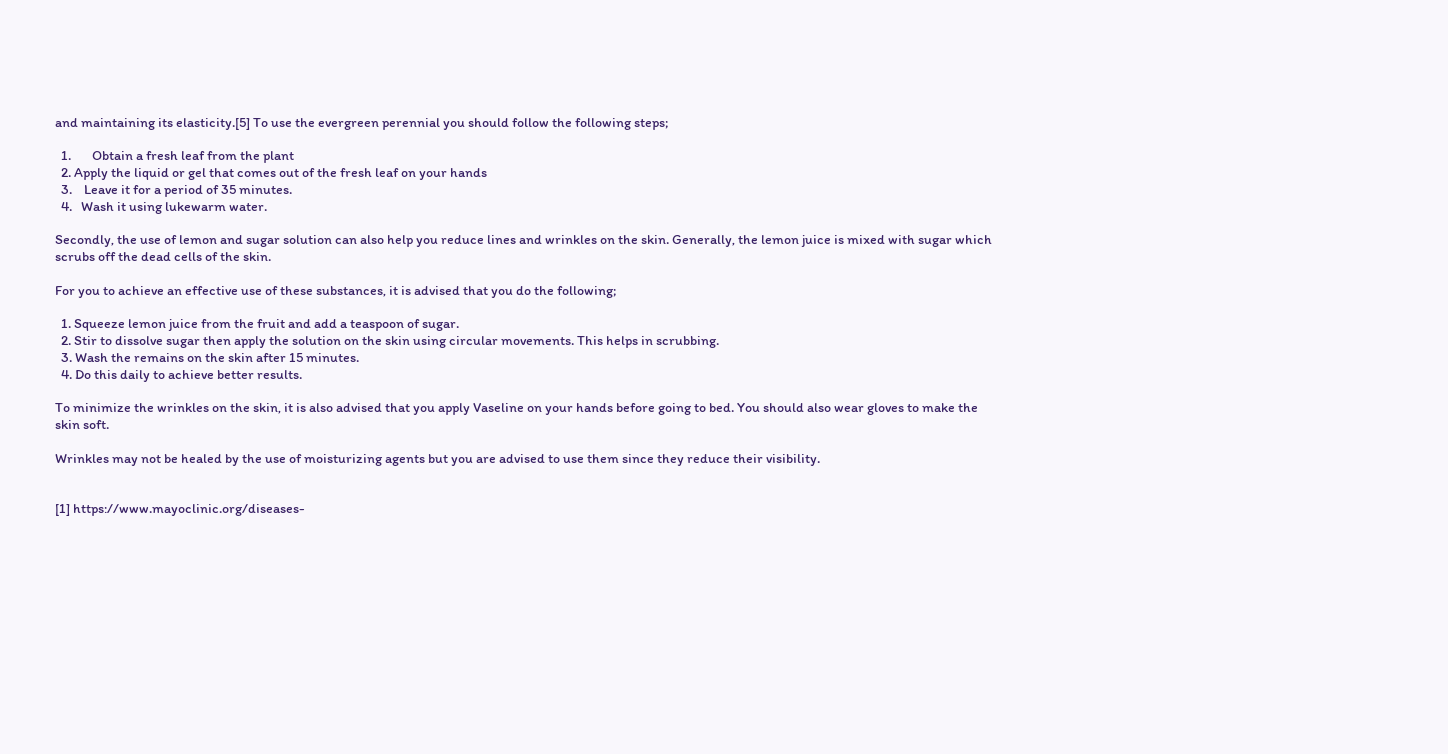and maintaining its elasticity.[5] To use the evergreen perennial you should follow the following steps;

  1.       Obtain a fresh leaf from the plant
  2. Apply the liquid or gel that comes out of the fresh leaf on your hands
  3.    Leave it for a period of 35 minutes.
  4.   Wash it using lukewarm water.

Secondly, the use of lemon and sugar solution can also help you reduce lines and wrinkles on the skin. Generally, the lemon juice is mixed with sugar which scrubs off the dead cells of the skin.

For you to achieve an effective use of these substances, it is advised that you do the following;

  1. Squeeze lemon juice from the fruit and add a teaspoon of sugar.
  2. Stir to dissolve sugar then apply the solution on the skin using circular movements. This helps in scrubbing.
  3. Wash the remains on the skin after 15 minutes.
  4. Do this daily to achieve better results.

To minimize the wrinkles on the skin, it is also advised that you apply Vaseline on your hands before going to bed. You should also wear gloves to make the skin soft.

Wrinkles may not be healed by the use of moisturizing agents but you are advised to use them since they reduce their visibility.


[1] https://www.mayoclinic.org/diseases-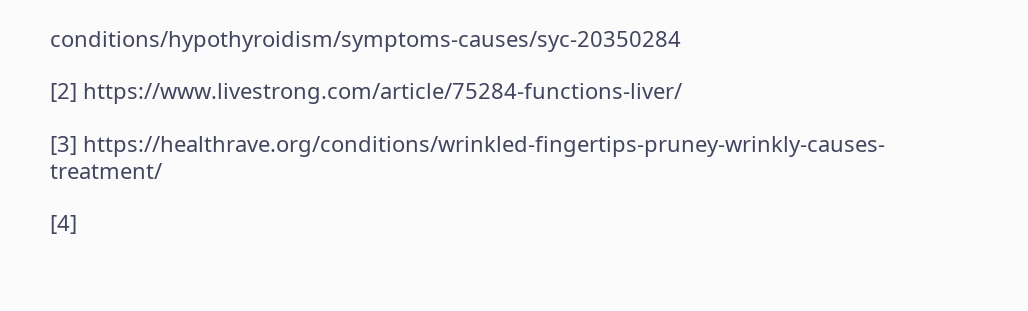conditions/hypothyroidism/symptoms-causes/syc-20350284

[2] https://www.livestrong.com/article/75284-functions-liver/

[3] https://healthrave.org/conditions/wrinkled-fingertips-pruney-wrinkly-causes-treatment/

[4]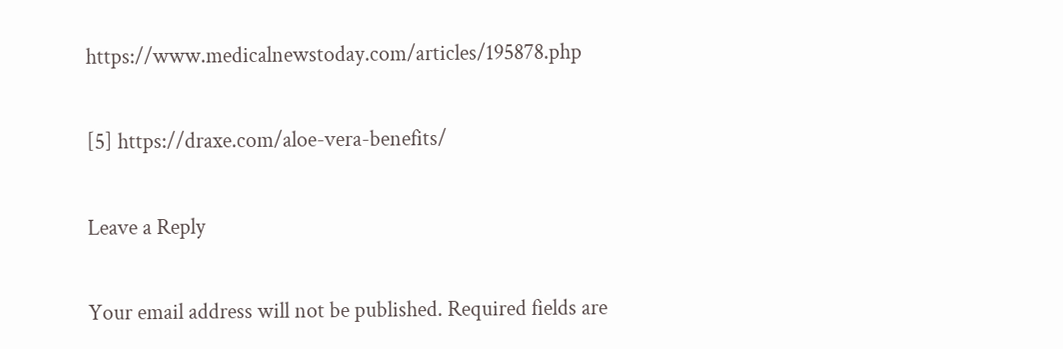https://www.medicalnewstoday.com/articles/195878.php

[5] https://draxe.com/aloe-vera-benefits/

Leave a Reply

Your email address will not be published. Required fields are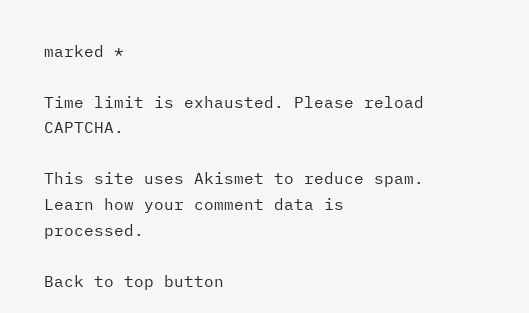marked *

Time limit is exhausted. Please reload CAPTCHA.

This site uses Akismet to reduce spam. Learn how your comment data is processed.

Back to top button